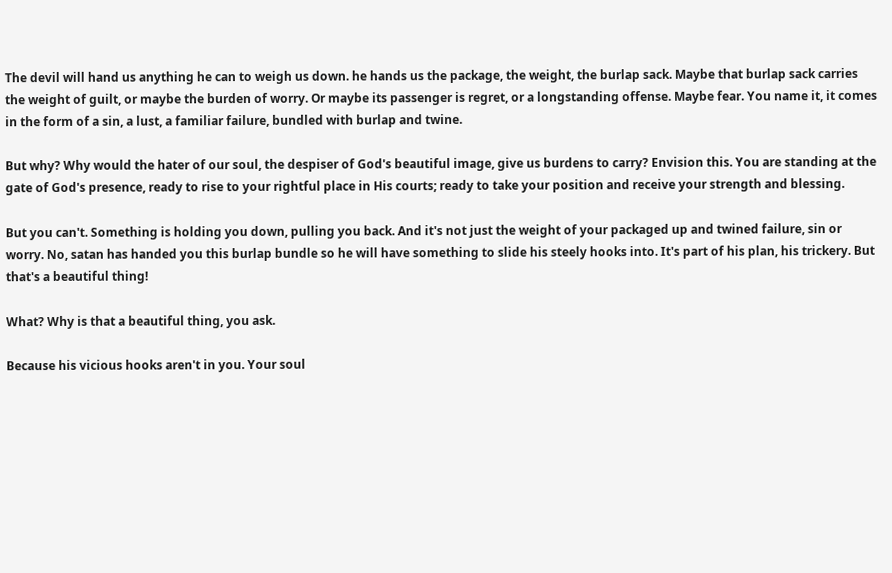The devil will hand us anything he can to weigh us down. he hands us the package, the weight, the burlap sack. Maybe that burlap sack carries the weight of guilt, or maybe the burden of worry. Or maybe its passenger is regret, or a longstanding offense. Maybe fear. You name it, it comes in the form of a sin, a lust, a familiar failure, bundled with burlap and twine.

But why? Why would the hater of our soul, the despiser of God's beautiful image, give us burdens to carry? Envision this. You are standing at the gate of God's presence, ready to rise to your rightful place in His courts; ready to take your position and receive your strength and blessing.

But you can't. Something is holding you down, pulling you back. And it's not just the weight of your packaged up and twined failure, sin or worry. No, satan has handed you this burlap bundle so he will have something to slide his steely hooks into. It's part of his plan, his trickery. But that's a beautiful thing!

What? Why is that a beautiful thing, you ask.

Because his vicious hooks aren't in you. Your soul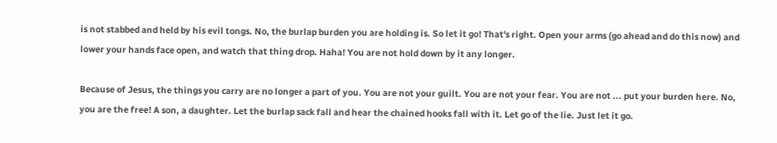is not stabbed and held by his evil tongs. No, the burlap burden you are holding is. So let it go! That's right. Open your arms (go ahead and do this now) and lower your hands face open, and watch that thing drop. Haha! You are not hold down by it any longer.

Because of Jesus, the things you carry are no longer a part of you. You are not your guilt. You are not your fear. You are not ... put your burden here. No, you are the free! A son, a daughter. Let the burlap sack fall and hear the chained hooks fall with it. Let go of the lie. Just let it go.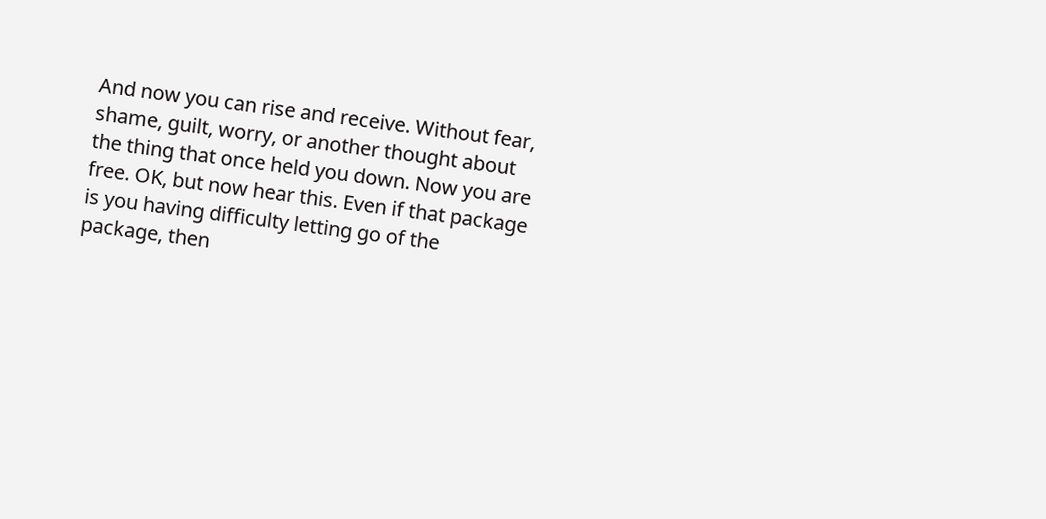And now you can rise and receive. Without fear, shame, guilt, worry, or another thought about the thing that once held you down. Now you are free. OK, but now hear this. Even if that package is you having difficulty letting go of the package, then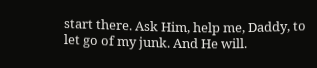start there. Ask Him, help me, Daddy, to let go of my junk. And He will.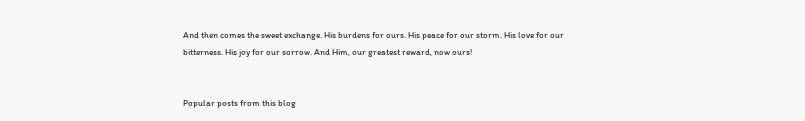And then comes the sweet exchange. His burdens for ours. His peace for our storm. His love for our bitterness. His joy for our sorrow. And Him, our greatest reward, now ours!


Popular posts from this blog